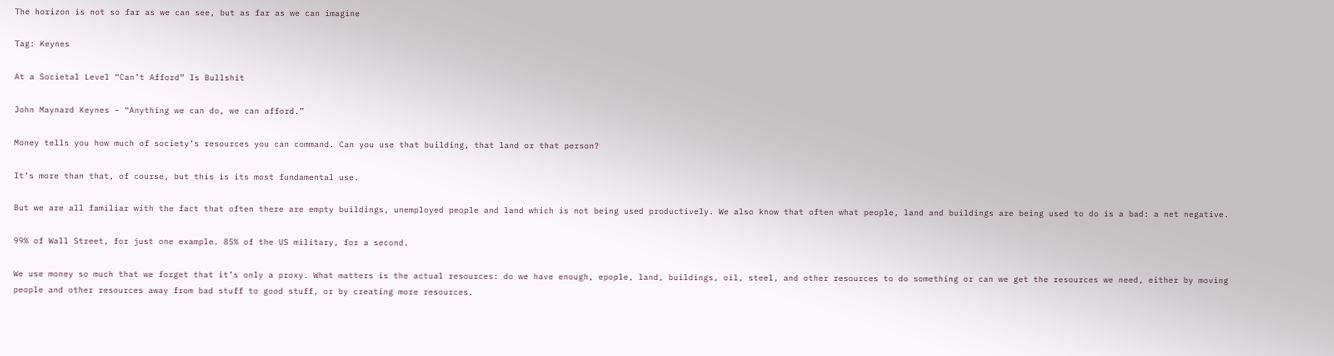The horizon is not so far as we can see, but as far as we can imagine

Tag: Keynes

At a Societal Level “Can’t Afford” Is Bullshit

John Maynard Keynes – “Anything we can do, we can afford.”

Money tells you how much of society’s resources you can command. Can you use that building, that land or that person?

It’s more than that, of course, but this is its most fundamental use.

But we are all familiar with the fact that often there are empty buildings, unemployed people and land which is not being used productively. We also know that often what people, land and buildings are being used to do is a bad: a net negative.

99% of Wall Street, for just one example. 85% of the US military, for a second.

We use money so much that we forget that it’s only a proxy. What matters is the actual resources: do we have enough, epople, land, buildings, oil, steel, and other resources to do something or can we get the resources we need, either by moving people and other resources away from bad stuff to good stuff, or by creating more resources.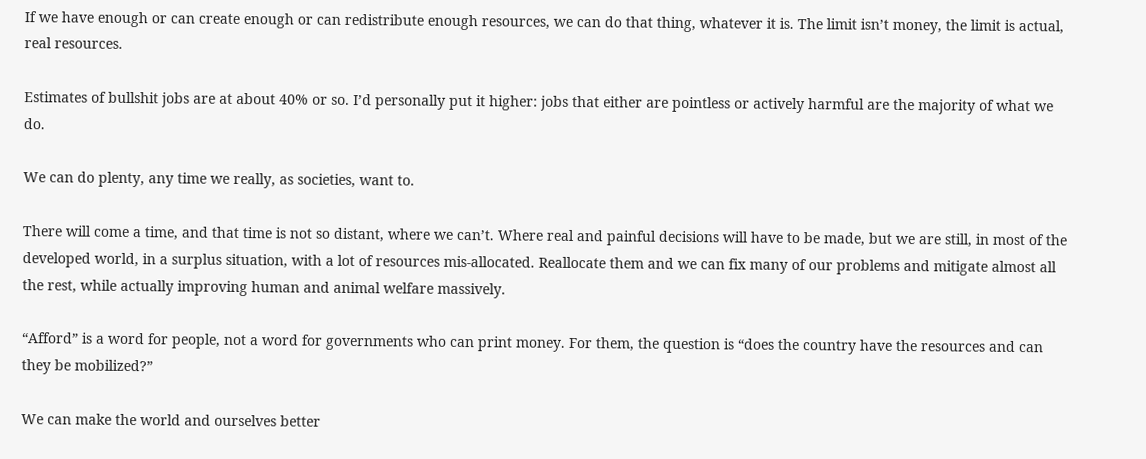If we have enough or can create enough or can redistribute enough resources, we can do that thing, whatever it is. The limit isn’t money, the limit is actual, real resources.

Estimates of bullshit jobs are at about 40% or so. I’d personally put it higher: jobs that either are pointless or actively harmful are the majority of what we do.

We can do plenty, any time we really, as societies, want to.

There will come a time, and that time is not so distant, where we can’t. Where real and painful decisions will have to be made, but we are still, in most of the developed world, in a surplus situation, with a lot of resources mis-allocated. Reallocate them and we can fix many of our problems and mitigate almost all the rest, while actually improving human and animal welfare massively.

“Afford” is a word for people, not a word for governments who can print money. For them, the question is “does the country have the resources and can they be mobilized?”

We can make the world and ourselves better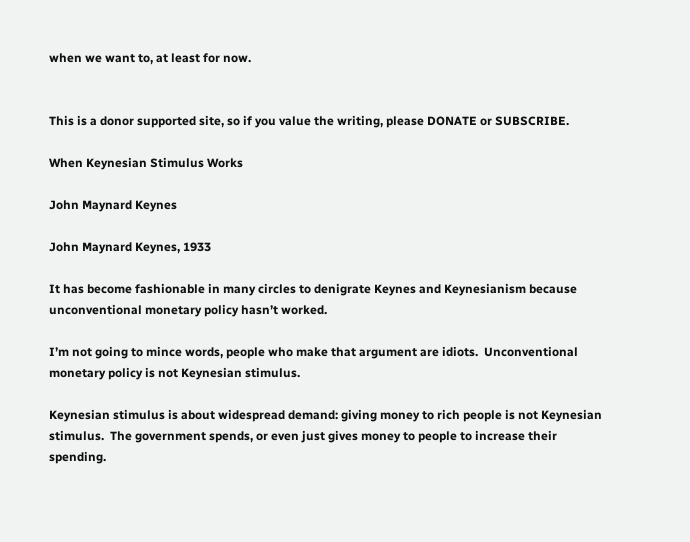when we want to, at least for now.


This is a donor supported site, so if you value the writing, please DONATE or SUBSCRIBE.

When Keynesian Stimulus Works

John Maynard Keynes

John Maynard Keynes, 1933

It has become fashionable in many circles to denigrate Keynes and Keynesianism because unconventional monetary policy hasn’t worked.

I’m not going to mince words, people who make that argument are idiots.  Unconventional monetary policy is not Keynesian stimulus.

Keynesian stimulus is about widespread demand: giving money to rich people is not Keynesian stimulus.  The government spends, or even just gives money to people to increase their spending.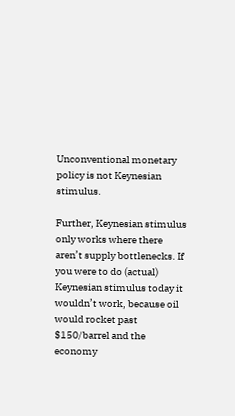Unconventional monetary policy is not Keynesian stimulus.

Further, Keynesian stimulus only works where there aren’t supply bottlenecks. If you were to do (actual) Keynesian stimulus today it wouldn’t work, because oil would rocket past $150/barrel and the economy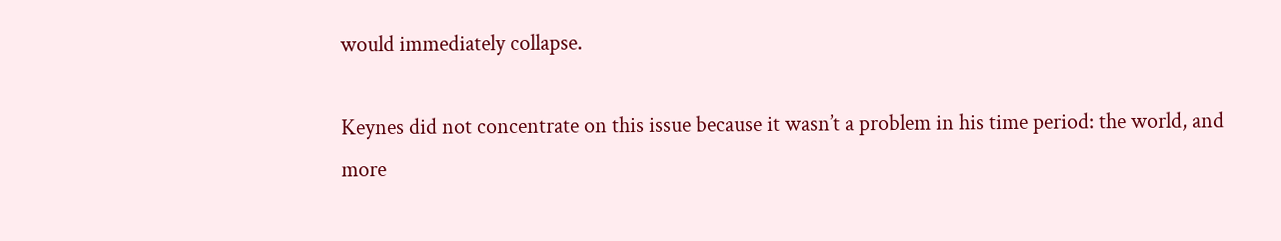would immediately collapse.

Keynes did not concentrate on this issue because it wasn’t a problem in his time period: the world, and more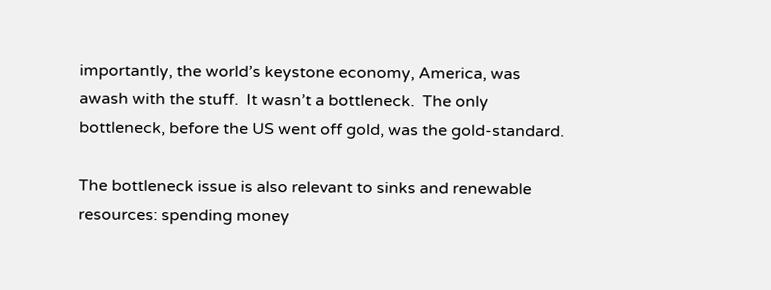importantly, the world’s keystone economy, America, was awash with the stuff.  It wasn’t a bottleneck.  The only bottleneck, before the US went off gold, was the gold-standard.

The bottleneck issue is also relevant to sinks and renewable resources: spending money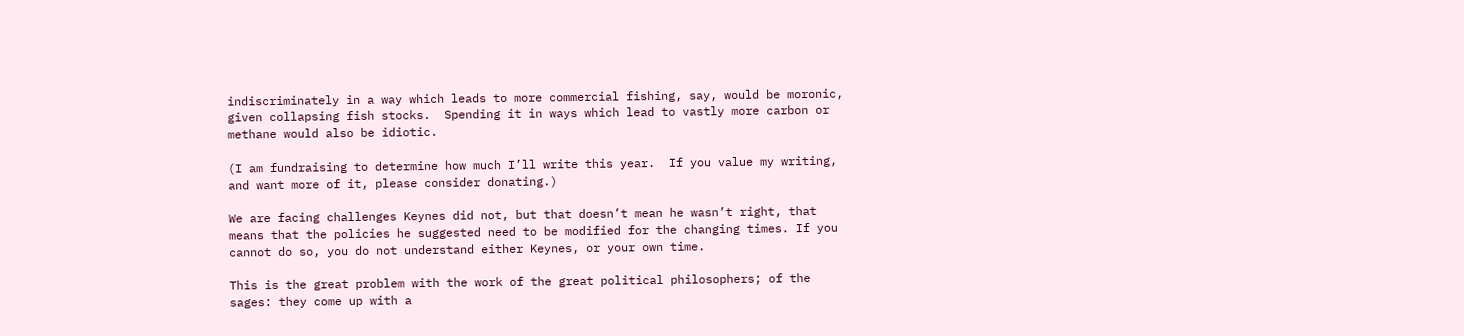indiscriminately in a way which leads to more commercial fishing, say, would be moronic, given collapsing fish stocks.  Spending it in ways which lead to vastly more carbon or methane would also be idiotic.

(I am fundraising to determine how much I’ll write this year.  If you value my writing, and want more of it, please consider donating.)

We are facing challenges Keynes did not, but that doesn’t mean he wasn’t right, that means that the policies he suggested need to be modified for the changing times. If you cannot do so, you do not understand either Keynes, or your own time.

This is the great problem with the work of the great political philosophers; of the sages: they come up with a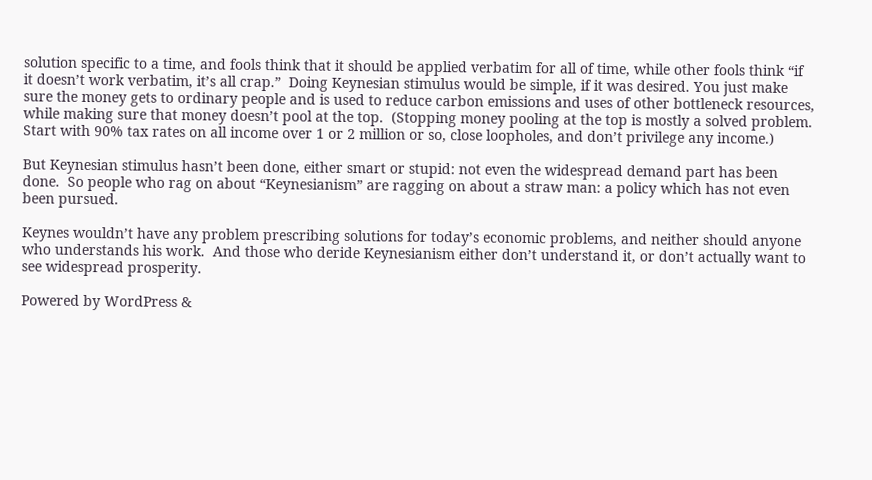solution specific to a time, and fools think that it should be applied verbatim for all of time, while other fools think “if it doesn’t work verbatim, it’s all crap.”  Doing Keynesian stimulus would be simple, if it was desired. You just make sure the money gets to ordinary people and is used to reduce carbon emissions and uses of other bottleneck resources, while making sure that money doesn’t pool at the top.  (Stopping money pooling at the top is mostly a solved problem. Start with 90% tax rates on all income over 1 or 2 million or so, close loopholes, and don’t privilege any income.)

But Keynesian stimulus hasn’t been done, either smart or stupid: not even the widespread demand part has been done.  So people who rag on about “Keynesianism” are ragging on about a straw man: a policy which has not even been pursued.

Keynes wouldn’t have any problem prescribing solutions for today’s economic problems, and neither should anyone who understands his work.  And those who deride Keynesianism either don’t understand it, or don’t actually want to see widespread prosperity.

Powered by WordPress &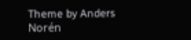Theme by Anders Norén